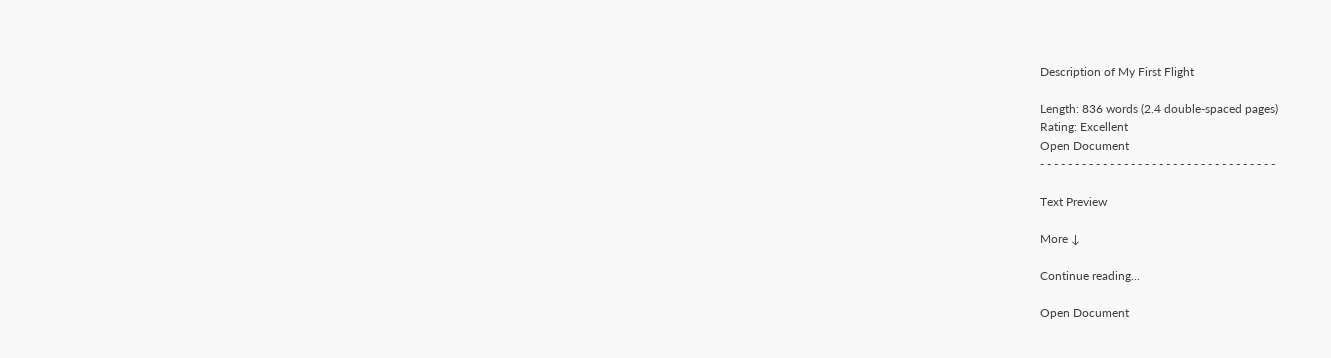Description of My First Flight

Length: 836 words (2.4 double-spaced pages)
Rating: Excellent
Open Document
- - - - - - - - - - - - - - - - - - - - - - - - - - - - - - - - - -

Text Preview

More ↓

Continue reading...

Open Document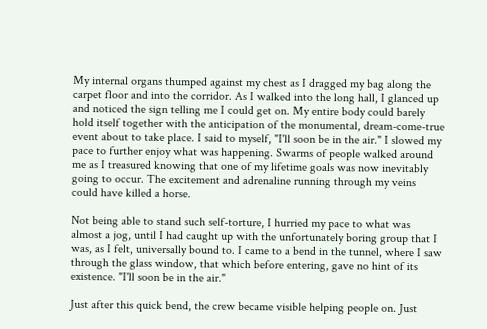My internal organs thumped against my chest as I dragged my bag along the carpet floor and into the corridor. As I walked into the long hall, I glanced up and noticed the sign telling me I could get on. My entire body could barely hold itself together with the anticipation of the monumental, dream-come-true event about to take place. I said to myself, "I'll soon be in the air." I slowed my pace to further enjoy what was happening. Swarms of people walked around me as I treasured knowing that one of my lifetime goals was now inevitably going to occur. The excitement and adrenaline running through my veins could have killed a horse.

Not being able to stand such self-torture, I hurried my pace to what was almost a jog, until I had caught up with the unfortunately boring group that I was, as I felt, universally bound to. I came to a bend in the tunnel, where I saw through the glass window, that which before entering, gave no hint of its existence. "I'll soon be in the air."

Just after this quick bend, the crew became visible helping people on. Just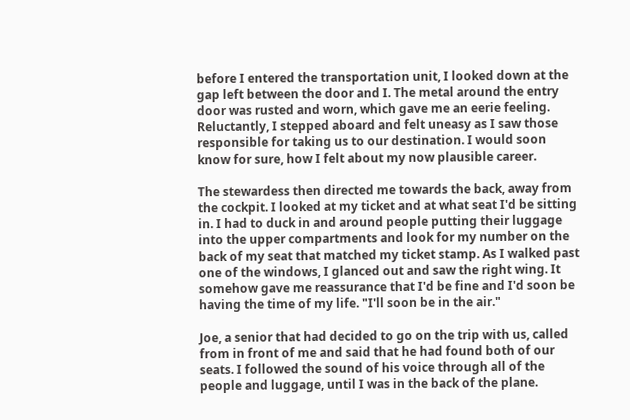before I entered the transportation unit, I looked down at the gap left between the door and I. The metal around the entry door was rusted and worn, which gave me an eerie feeling. Reluctantly, I stepped aboard and felt uneasy as I saw those responsible for taking us to our destination. I would soon know for sure, how I felt about my now plausible career.

The stewardess then directed me towards the back, away from the cockpit. I looked at my ticket and at what seat I'd be sitting in. I had to duck in and around people putting their luggage into the upper compartments and look for my number on the back of my seat that matched my ticket stamp. As I walked past one of the windows, I glanced out and saw the right wing. It somehow gave me reassurance that I'd be fine and I'd soon be having the time of my life. "I'll soon be in the air."

Joe, a senior that had decided to go on the trip with us, called from in front of me and said that he had found both of our seats. I followed the sound of his voice through all of the people and luggage, until I was in the back of the plane.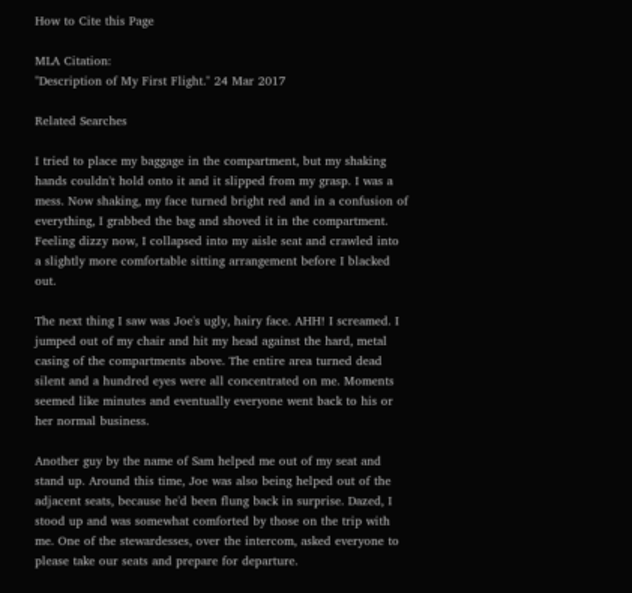How to Cite this Page

MLA Citation:
"Description of My First Flight." 24 Mar 2017

Related Searches

I tried to place my baggage in the compartment, but my shaking hands couldn't hold onto it and it slipped from my grasp. I was a mess. Now shaking, my face turned bright red and in a confusion of everything, I grabbed the bag and shoved it in the compartment. Feeling dizzy now, I collapsed into my aisle seat and crawled into a slightly more comfortable sitting arrangement before I blacked out.

The next thing I saw was Joe's ugly, hairy face. AHH! I screamed. I jumped out of my chair and hit my head against the hard, metal casing of the compartments above. The entire area turned dead silent and a hundred eyes were all concentrated on me. Moments seemed like minutes and eventually everyone went back to his or her normal business.

Another guy by the name of Sam helped me out of my seat and stand up. Around this time, Joe was also being helped out of the adjacent seats, because he'd been flung back in surprise. Dazed, I stood up and was somewhat comforted by those on the trip with me. One of the stewardesses, over the intercom, asked everyone to please take our seats and prepare for departure.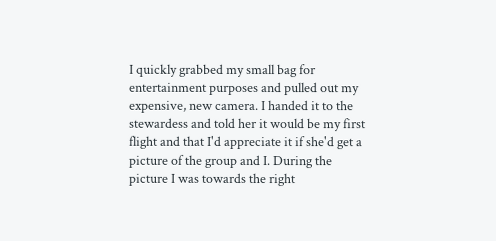I quickly grabbed my small bag for entertainment purposes and pulled out my expensive, new camera. I handed it to the stewardess and told her it would be my first flight and that I'd appreciate it if she'd get a picture of the group and I. During the picture I was towards the right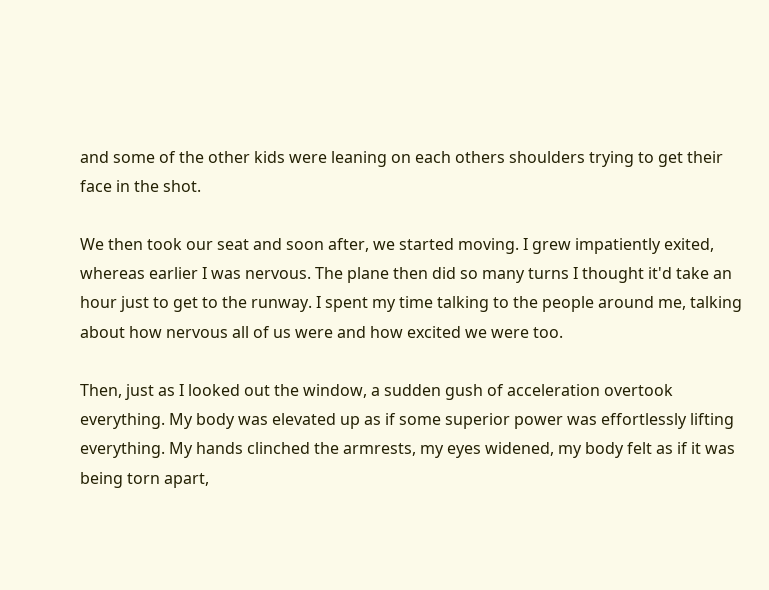and some of the other kids were leaning on each others shoulders trying to get their face in the shot.

We then took our seat and soon after, we started moving. I grew impatiently exited, whereas earlier I was nervous. The plane then did so many turns I thought it'd take an hour just to get to the runway. I spent my time talking to the people around me, talking about how nervous all of us were and how excited we were too.

Then, just as I looked out the window, a sudden gush of acceleration overtook everything. My body was elevated up as if some superior power was effortlessly lifting everything. My hands clinched the armrests, my eyes widened, my body felt as if it was being torn apart,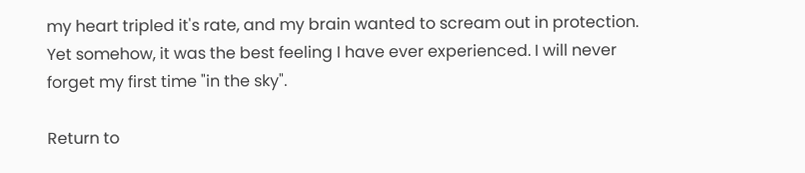my heart tripled it's rate, and my brain wanted to scream out in protection. Yet somehow, it was the best feeling I have ever experienced. I will never forget my first time "in the sky".

Return to